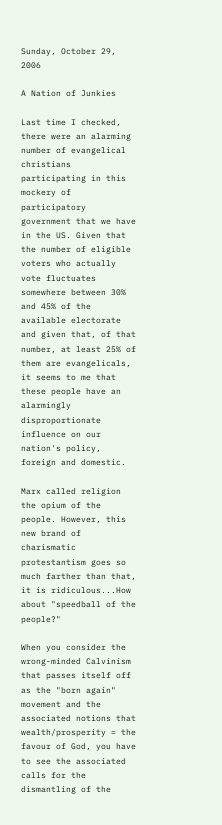Sunday, October 29, 2006

A Nation of Junkies

Last time I checked, there were an alarming number of evangelical christians participating in this mockery of participatory government that we have in the US. Given that the number of eligible voters who actually vote fluctuates somewhere between 30% and 45% of the available electorate and given that, of that number, at least 25% of them are evangelicals, it seems to me that these people have an alarmingly disproportionate influence on our nation's policy, foreign and domestic.

Marx called religion the opium of the people. However, this new brand of charismatic protestantism goes so much farther than that, it is ridiculous...How about "speedball of the people?"

When you consider the wrong-minded Calvinism that passes itself off as the "born again" movement and the associated notions that wealth/prosperity = the favour of God, you have to see the associated calls for the dismantling of the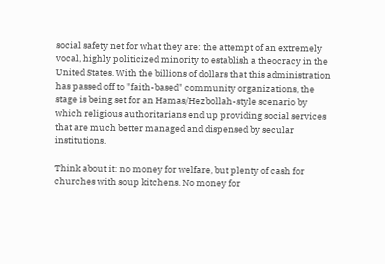social safety net for what they are: the attempt of an extremely vocal, highly politicized minority to establish a theocracy in the United States. With the billions of dollars that this administration has passed off to "faith-based" community organizations, the stage is being set for an Hamas/Hezbollah-style scenario by which religious authoritarians end up providing social services that are much better managed and dispensed by secular institutions.

Think about it: no money for welfare, but plenty of cash for churches with soup kitchens. No money for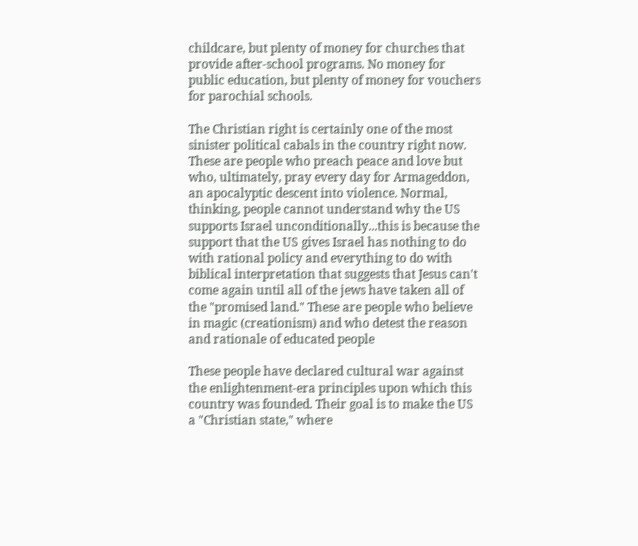childcare, but plenty of money for churches that provide after-school programs. No money for public education, but plenty of money for vouchers for parochial schools.

The Christian right is certainly one of the most sinister political cabals in the country right now. These are people who preach peace and love but who, ultimately, pray every day for Armageddon, an apocalyptic descent into violence. Normal, thinking, people cannot understand why the US supports Israel unconditionally...this is because the support that the US gives Israel has nothing to do with rational policy and everything to do with biblical interpretation that suggests that Jesus can't come again until all of the jews have taken all of the "promised land." These are people who believe in magic (creationism) and who detest the reason and rationale of educated people

These people have declared cultural war against the enlightenment-era principles upon which this country was founded. Their goal is to make the US a "Christian state," where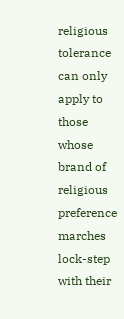religious tolerance can only apply to those whose brand of religious preference marches lock-step with their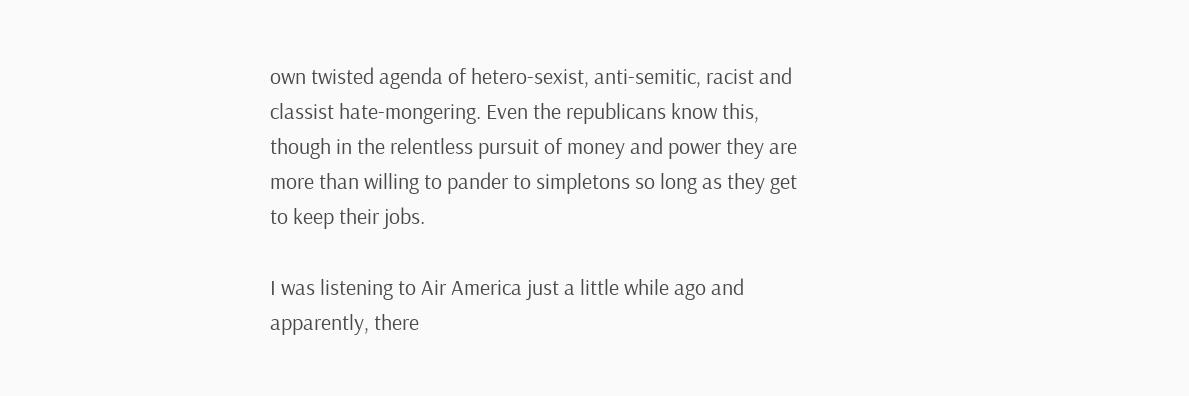own twisted agenda of hetero-sexist, anti-semitic, racist and classist hate-mongering. Even the republicans know this, though in the relentless pursuit of money and power they are more than willing to pander to simpletons so long as they get to keep their jobs.

I was listening to Air America just a little while ago and apparently, there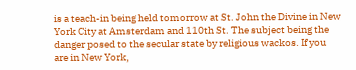is a teach-in being held tomorrow at St. John the Divine in New York City at Amsterdam and 110th St. The subject being the danger posed to the secular state by religious wackos. If you are in New York,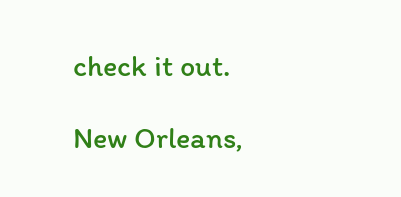check it out.

New Orleans,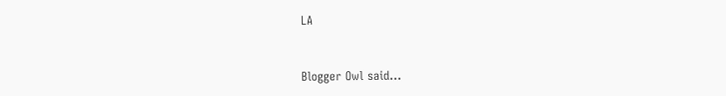LA


Blogger Owl said...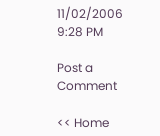11/02/2006 9:28 PM

Post a Comment

<< Home